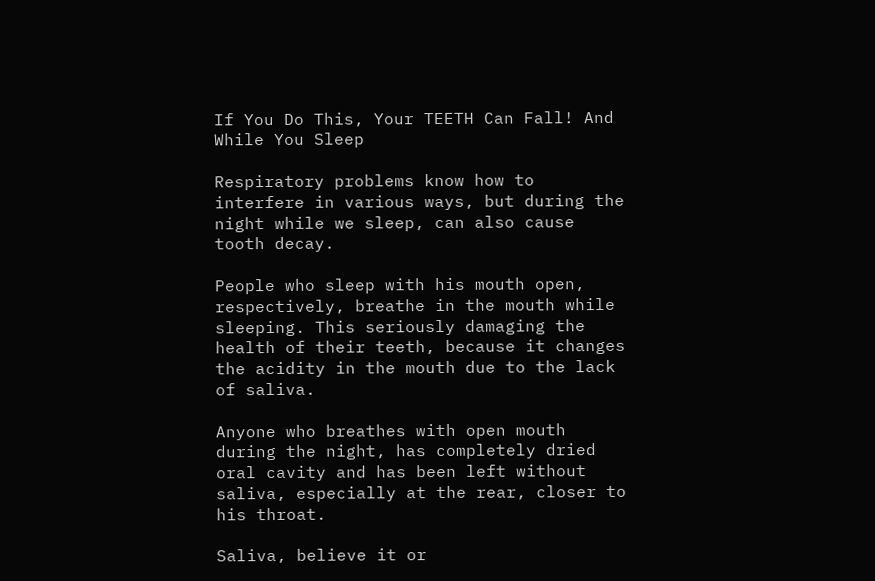If You Do This, Your TEETH Can Fall! And While You Sleep

Respiratory problems know how to interfere in various ways, but during the night while we sleep, can also cause tooth decay.

People who sleep with his mouth open, respectively, breathe in the mouth while sleeping. This seriously damaging the health of their teeth, because it changes the acidity in the mouth due to the lack of saliva.

Anyone who breathes with open mouth during the night, has completely dried oral cavity and has been left without saliva, especially at the rear, closer to his throat.

Saliva, believe it or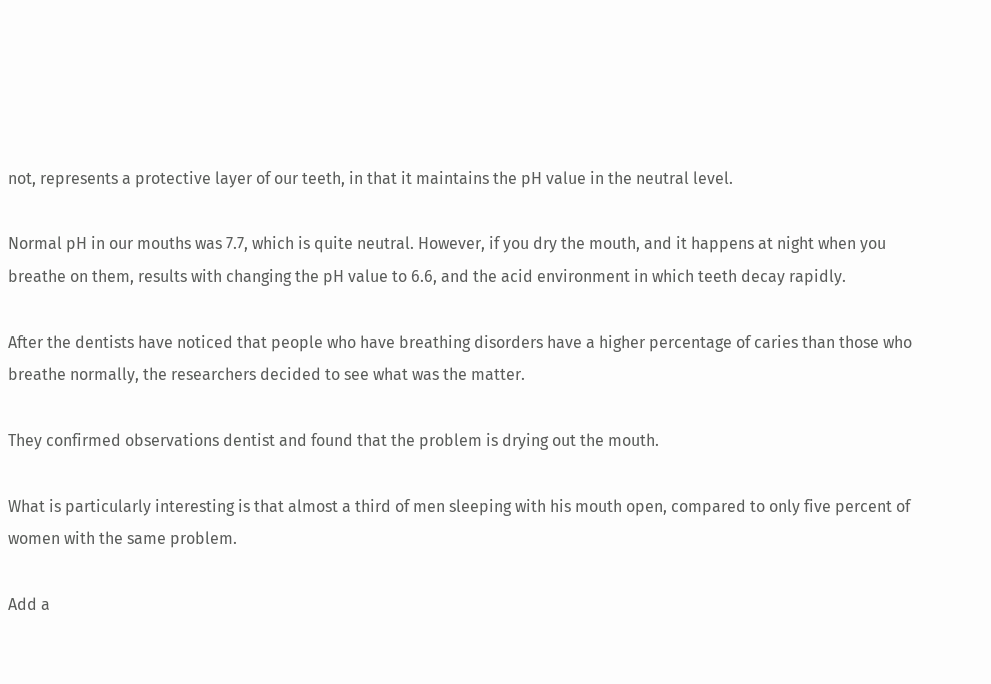not, represents a protective layer of our teeth, in that it maintains the pH value in the neutral level.

Normal pH in our mouths was 7.7, which is quite neutral. However, if you dry the mouth, and it happens at night when you breathe on them, results with changing the pH value to 6.6, and the acid environment in which teeth decay rapidly.

After the dentists have noticed that people who have breathing disorders have a higher percentage of caries than those who breathe normally, the researchers decided to see what was the matter.

They confirmed observations dentist and found that the problem is drying out the mouth.

What is particularly interesting is that almost a third of men sleeping with his mouth open, compared to only five percent of women with the same problem.

Add a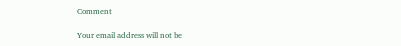Comment

Your email address will not be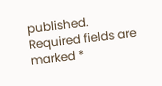published. Required fields are marked *